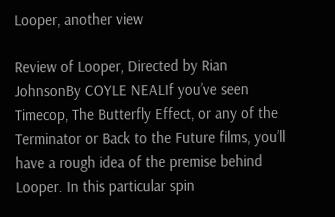Looper, another view

Review of Looper, Directed by Rian JohnsonBy COYLE NEALIf you’ve seen Timecop, The Butterfly Effect, or any of the Terminator or Back to the Future films, you’ll have a rough idea of the premise behind Looper. In this particular spin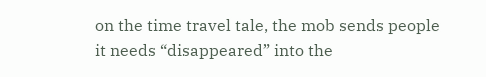on the time travel tale, the mob sends people it needs “disappeared” into the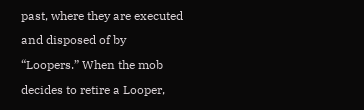past, where they are executed and disposed of by “Loopers.” When the mob decides to retire a Looper,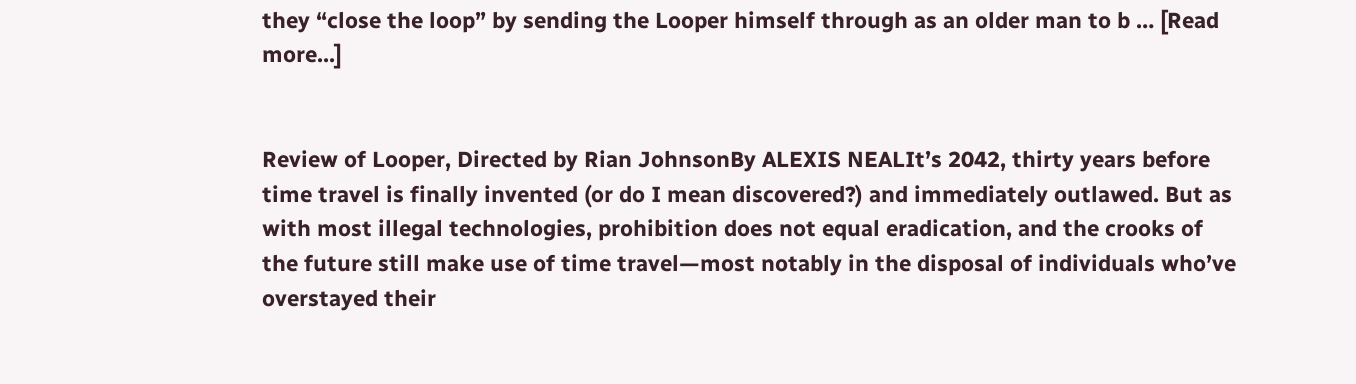they “close the loop” by sending the Looper himself through as an older man to b … [Read more...]


Review of Looper, Directed by Rian JohnsonBy ALEXIS NEALIt’s 2042, thirty years before time travel is finally invented (or do I mean discovered?) and immediately outlawed. But as with most illegal technologies, prohibition does not equal eradication, and the crooks of the future still make use of time travel—most notably in the disposal of individuals who’ve overstayed their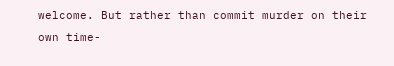welcome. But rather than commit murder on their own time-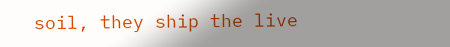soil, they ship the live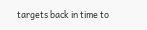targets back in time to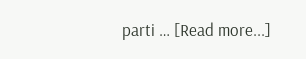parti … [Read more...]